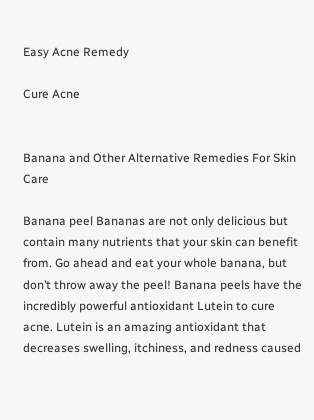Easy Acne Remedy

Cure Acne


Banana and Other Alternative Remedies For Skin Care

Banana peel Bananas are not only delicious but contain many nutrients that your skin can benefit from. Go ahead and eat your whole banana, but don’t throw away the peel! Banana peels have the incredibly powerful antioxidant Lutein to cure acne. Lutein is an amazing antioxidant that decreases swelling, itchiness, and redness caused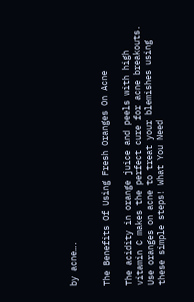by acne….


The Benefits Of Using Fresh Oranges On Acne

The acidity in orange juice and peels with high vitamin C makes the perfect cure for acne breakouts. Use oranges on acne to treat your blemishes using these simple steps! What You Need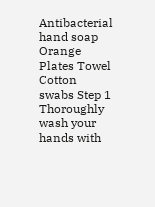Antibacterial hand soap Orange Plates Towel Cotton swabs Step 1 Thoroughly wash your hands with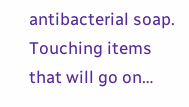antibacterial soap. Touching items that will go on…